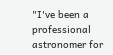"I've been a professional astronomer for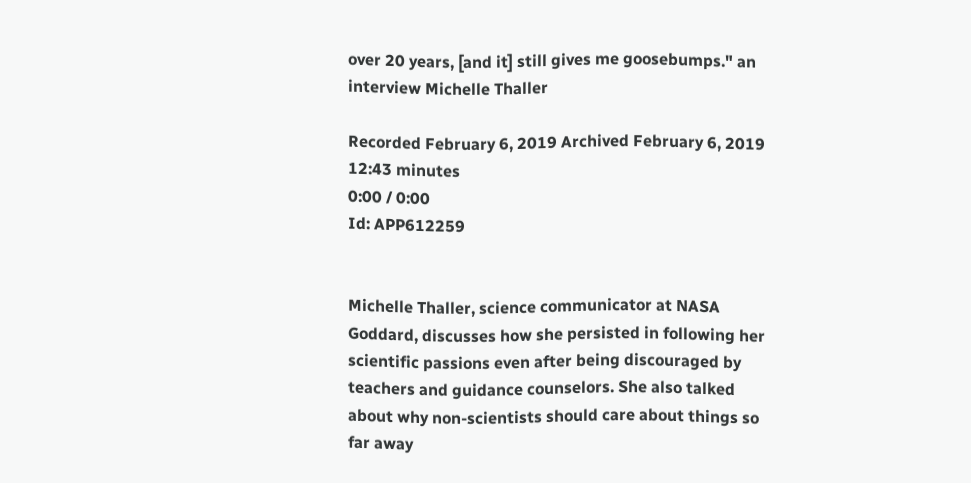over 20 years, [and it] still gives me goosebumps." an interview Michelle Thaller

Recorded February 6, 2019 Archived February 6, 2019 12:43 minutes
0:00 / 0:00
Id: APP612259


Michelle Thaller, science communicator at NASA Goddard, discusses how she persisted in following her scientific passions even after being discouraged by teachers and guidance counselors. She also talked about why non-scientists should care about things so far away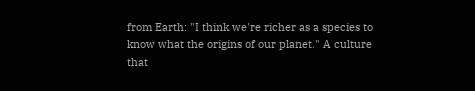from Earth: "I think we're richer as a species to know what the origins of our planet." A culture that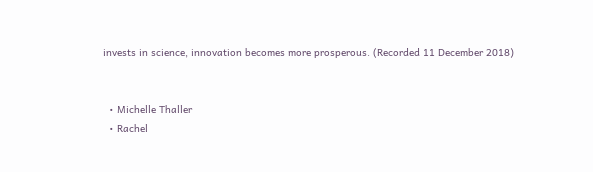invests in science, innovation becomes more prosperous. (Recorded 11 December 2018)


  • Michelle Thaller
  • Rachel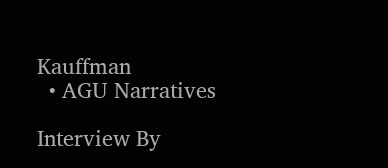Kauffman
  • AGU Narratives

Interview By